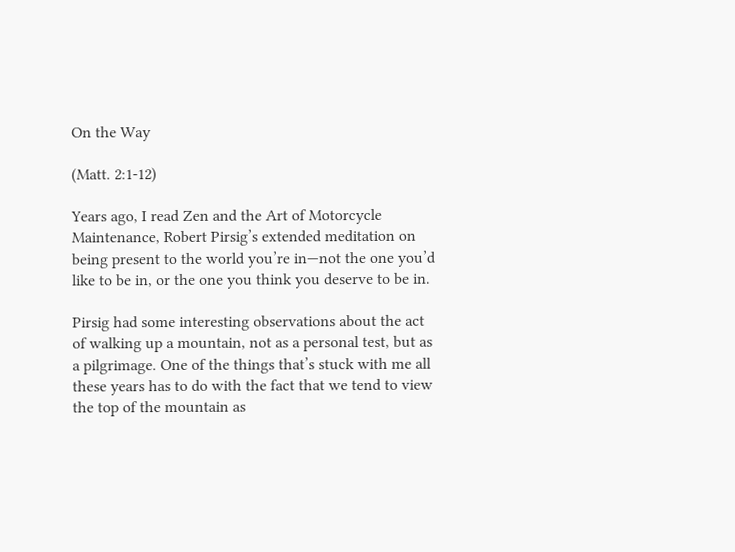On the Way

(Matt. 2:1-12)

Years ago, I read Zen and the Art of Motorcycle Maintenance, Robert Pirsig’s extended meditation on being present to the world you’re in—not the one you’d like to be in, or the one you think you deserve to be in.

Pirsig had some interesting observations about the act of walking up a mountain, not as a personal test, but as a pilgrimage. One of the things that’s stuck with me all these years has to do with the fact that we tend to view the top of the mountain as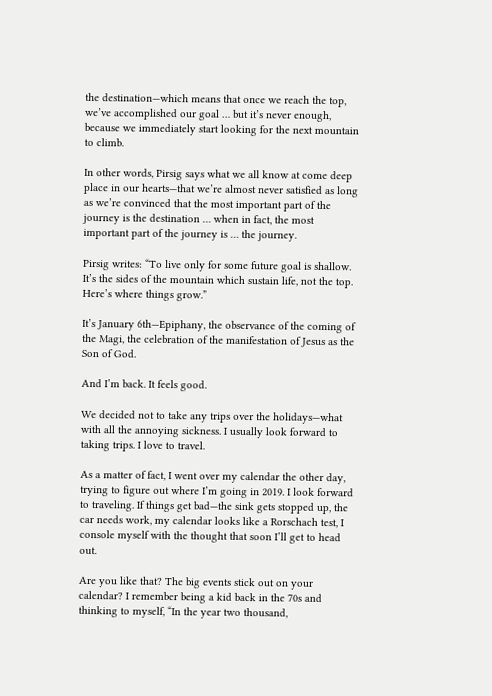the destination—which means that once we reach the top, we’ve accomplished our goal … but it’s never enough, because we immediately start looking for the next mountain to climb.

In other words, Pirsig says what we all know at come deep place in our hearts—that we’re almost never satisfied as long as we’re convinced that the most important part of the journey is the destination … when in fact, the most important part of the journey is … the journey.

Pirsig writes: “To live only for some future goal is shallow. It’s the sides of the mountain which sustain life, not the top. Here’s where things grow.”

It’s January 6th—Epiphany, the observance of the coming of the Magi, the celebration of the manifestation of Jesus as the Son of God.

And I’m back. It feels good.

We decided not to take any trips over the holidays—what with all the annoying sickness. I usually look forward to taking trips. I love to travel.

As a matter of fact, I went over my calendar the other day, trying to figure out where I’m going in 2019. I look forward to traveling. If things get bad—the sink gets stopped up, the car needs work, my calendar looks like a Rorschach test, I console myself with the thought that soon I’ll get to head out.

Are you like that? The big events stick out on your calendar? I remember being a kid back in the 70s and thinking to myself, “In the year two thousand,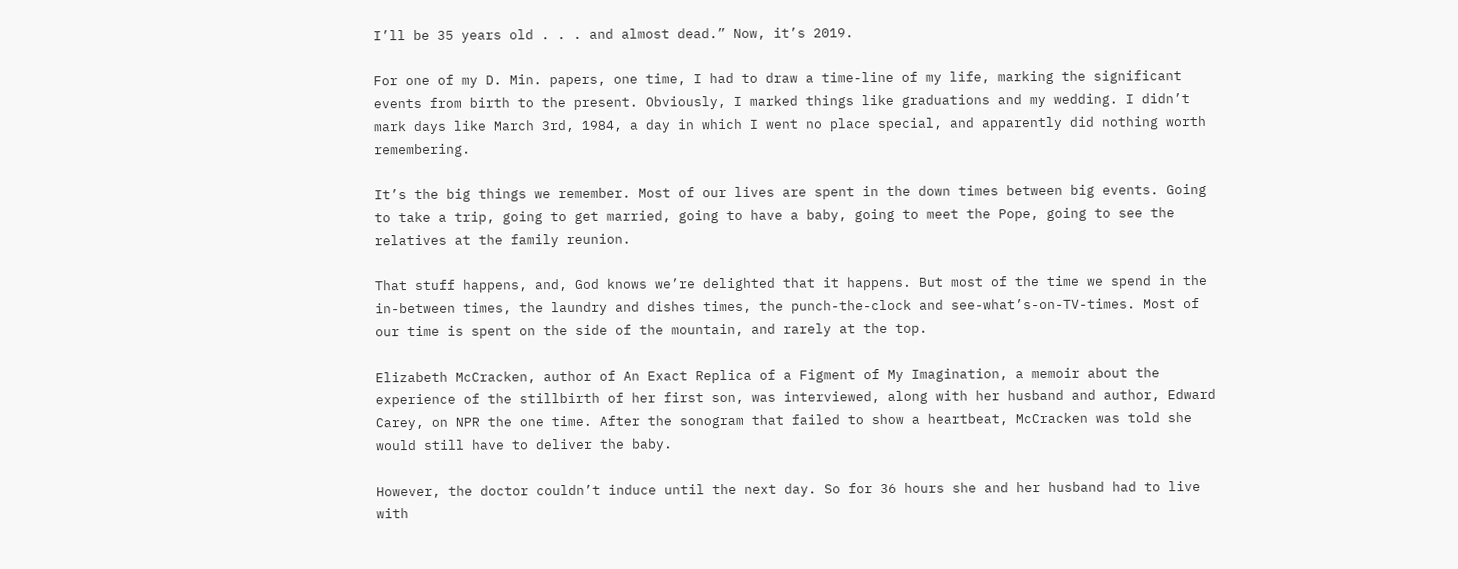I’ll be 35 years old . . . and almost dead.” Now, it’s 2019.

For one of my D. Min. papers, one time, I had to draw a time-line of my life, marking the significant events from birth to the present. Obviously, I marked things like graduations and my wedding. I didn’t mark days like March 3rd, 1984, a day in which I went no place special, and apparently did nothing worth remembering.

It’s the big things we remember. Most of our lives are spent in the down times between big events. Going to take a trip, going to get married, going to have a baby, going to meet the Pope, going to see the relatives at the family reunion.

That stuff happens, and, God knows we’re delighted that it happens. But most of the time we spend in the in-between times, the laundry and dishes times, the punch-the-clock and see-what’s-on-TV-times. Most of our time is spent on the side of the mountain, and rarely at the top.

Elizabeth McCracken, author of An Exact Replica of a Figment of My Imagination, a memoir about the experience of the stillbirth of her first son, was interviewed, along with her husband and author, Edward Carey, on NPR the one time. After the sonogram that failed to show a heartbeat, McCracken was told she would still have to deliver the baby.

However, the doctor couldn’t induce until the next day. So for 36 hours she and her husband had to live with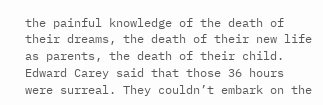the painful knowledge of the death of their dreams, the death of their new life as parents, the death of their child. Edward Carey said that those 36 hours were surreal. They couldn’t embark on the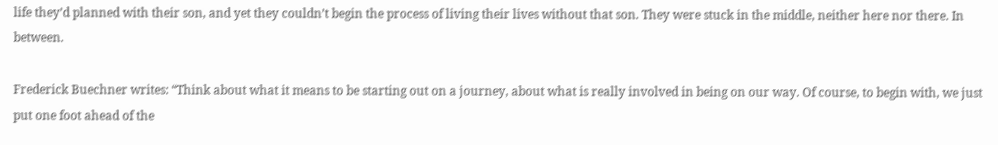life they’d planned with their son, and yet they couldn’t begin the process of living their lives without that son. They were stuck in the middle, neither here nor there. In between.

Frederick Buechner writes: “Think about what it means to be starting out on a journey, about what is really involved in being on our way. Of course, to begin with, we just put one foot ahead of the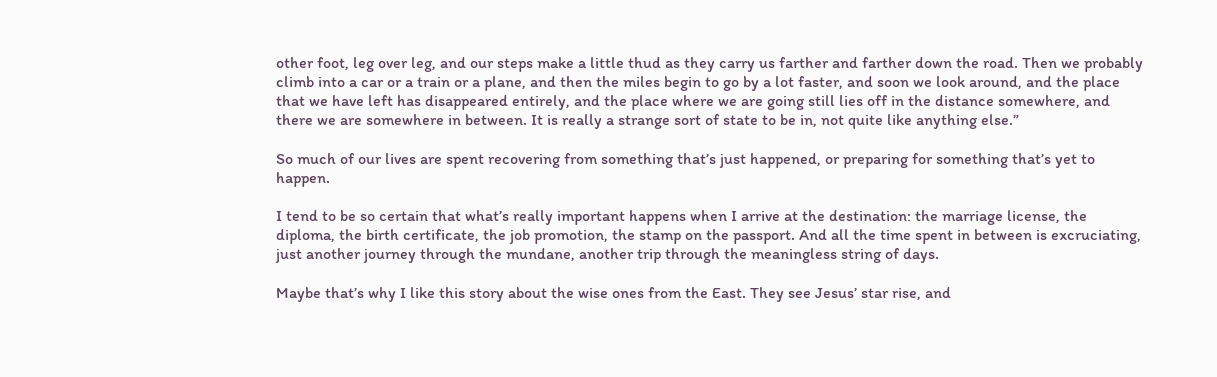other foot, leg over leg, and our steps make a little thud as they carry us farther and farther down the road. Then we probably climb into a car or a train or a plane, and then the miles begin to go by a lot faster, and soon we look around, and the place that we have left has disappeared entirely, and the place where we are going still lies off in the distance somewhere, and there we are somewhere in between. It is really a strange sort of state to be in, not quite like anything else.”

So much of our lives are spent recovering from something that’s just happened, or preparing for something that’s yet to happen.

I tend to be so certain that what’s really important happens when I arrive at the destination: the marriage license, the diploma, the birth certificate, the job promotion, the stamp on the passport. And all the time spent in between is excruciating, just another journey through the mundane, another trip through the meaningless string of days.

Maybe that’s why I like this story about the wise ones from the East. They see Jesus’ star rise, and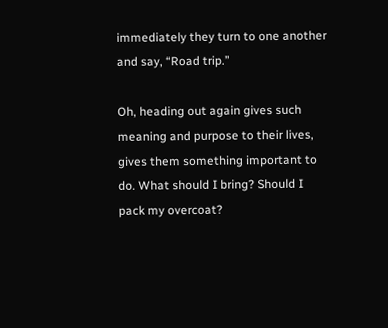immediately they turn to one another and say, “Road trip.”

Oh, heading out again gives such meaning and purpose to their lives, gives them something important to do. What should I bring? Should I pack my overcoat?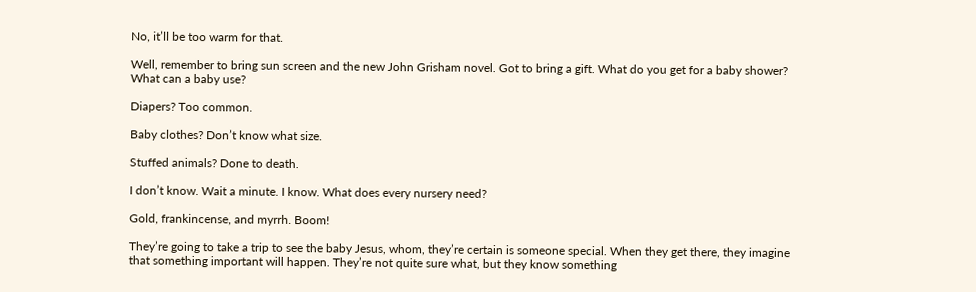No, it’ll be too warm for that.

Well, remember to bring sun screen and the new John Grisham novel. Got to bring a gift. What do you get for a baby shower? What can a baby use?

Diapers? Too common.

Baby clothes? Don’t know what size.

Stuffed animals? Done to death.

I don’t know. Wait a minute. I know. What does every nursery need?

Gold, frankincense, and myrrh. Boom!

They’re going to take a trip to see the baby Jesus, whom, they’re certain is someone special. When they get there, they imagine that something important will happen. They’re not quite sure what, but they know something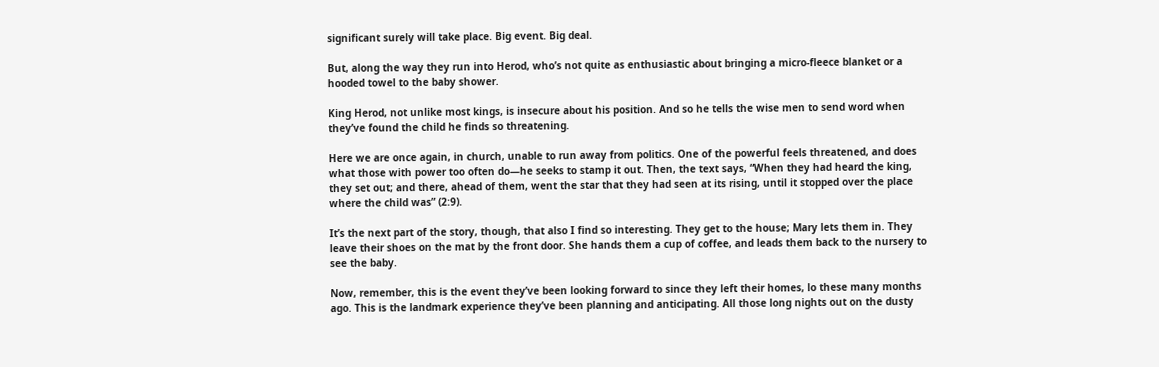significant surely will take place. Big event. Big deal.

But, along the way they run into Herod, who’s not quite as enthusiastic about bringing a micro-fleece blanket or a hooded towel to the baby shower.

King Herod, not unlike most kings, is insecure about his position. And so he tells the wise men to send word when they’ve found the child he finds so threatening.

Here we are once again, in church, unable to run away from politics. One of the powerful feels threatened, and does what those with power too often do—he seeks to stamp it out. Then, the text says, “When they had heard the king, they set out; and there, ahead of them, went the star that they had seen at its rising, until it stopped over the place where the child was” (2:9).

It’s the next part of the story, though, that also I find so interesting. They get to the house; Mary lets them in. They leave their shoes on the mat by the front door. She hands them a cup of coffee, and leads them back to the nursery to see the baby.

Now, remember, this is the event they’ve been looking forward to since they left their homes, lo these many months ago. This is the landmark experience they’ve been planning and anticipating. All those long nights out on the dusty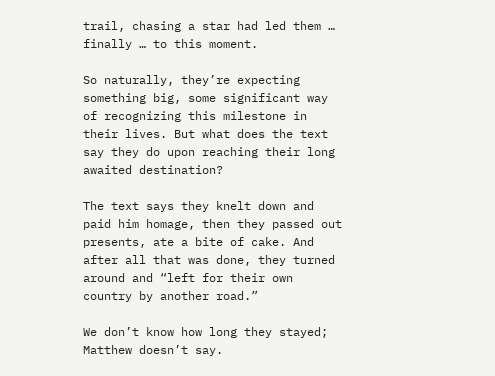trail, chasing a star had led them … finally … to this moment.

So naturally, they’re expecting something big, some significant way of recognizing this milestone in their lives. But what does the text say they do upon reaching their long awaited destination?

The text says they knelt down and paid him homage, then they passed out presents, ate a bite of cake. And after all that was done, they turned around and “left for their own country by another road.”

We don’t know how long they stayed; Matthew doesn’t say.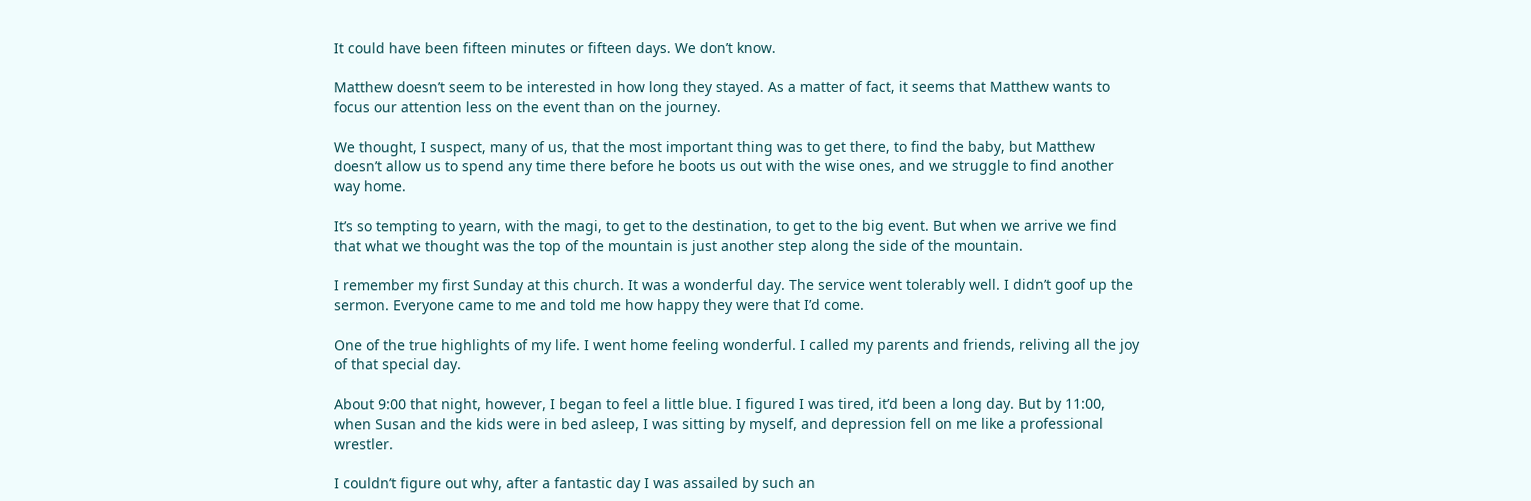It could have been fifteen minutes or fifteen days. We don’t know.

Matthew doesn’t seem to be interested in how long they stayed. As a matter of fact, it seems that Matthew wants to focus our attention less on the event than on the journey.

We thought, I suspect, many of us, that the most important thing was to get there, to find the baby, but Matthew doesn’t allow us to spend any time there before he boots us out with the wise ones, and we struggle to find another way home.

It’s so tempting to yearn, with the magi, to get to the destination, to get to the big event. But when we arrive we find that what we thought was the top of the mountain is just another step along the side of the mountain.

I remember my first Sunday at this church. It was a wonderful day. The service went tolerably well. I didn’t goof up the sermon. Everyone came to me and told me how happy they were that I’d come.

One of the true highlights of my life. I went home feeling wonderful. I called my parents and friends, reliving all the joy of that special day.

About 9:00 that night, however, I began to feel a little blue. I figured I was tired, it’d been a long day. But by 11:00, when Susan and the kids were in bed asleep, I was sitting by myself, and depression fell on me like a professional wrestler.

I couldn’t figure out why, after a fantastic day I was assailed by such an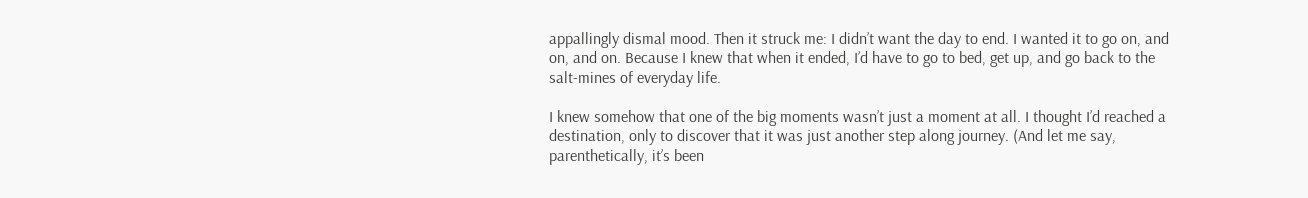appallingly dismal mood. Then it struck me: I didn’t want the day to end. I wanted it to go on, and on, and on. Because I knew that when it ended, I’d have to go to bed, get up, and go back to the salt-mines of everyday life.

I knew somehow that one of the big moments wasn’t just a moment at all. I thought I’d reached a destination, only to discover that it was just another step along journey. (And let me say, parenthetically, it’s been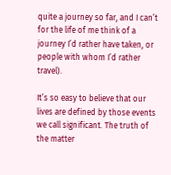quite a journey so far, and I can’t for the life of me think of a journey I’d rather have taken, or people with whom I’d rather travel).

It’s so easy to believe that our lives are defined by those events we call significant. The truth of the matter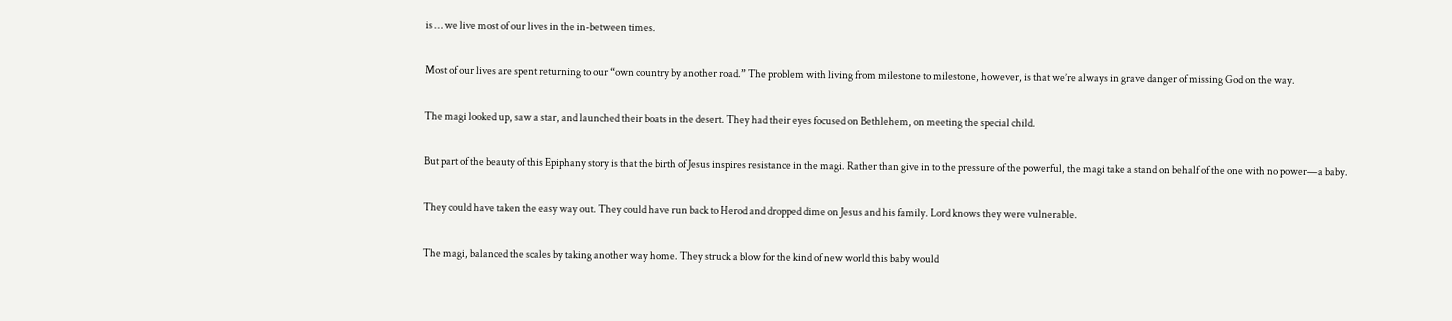is … we live most of our lives in the in-between times.

Most of our lives are spent returning to our “own country by another road.” The problem with living from milestone to milestone, however, is that we’re always in grave danger of missing God on the way.

The magi looked up, saw a star, and launched their boats in the desert. They had their eyes focused on Bethlehem, on meeting the special child.

But part of the beauty of this Epiphany story is that the birth of Jesus inspires resistance in the magi. Rather than give in to the pressure of the powerful, the magi take a stand on behalf of the one with no power—a baby.

They could have taken the easy way out. They could have run back to Herod and dropped dime on Jesus and his family. Lord knows they were vulnerable.

The magi, balanced the scales by taking another way home. They struck a blow for the kind of new world this baby would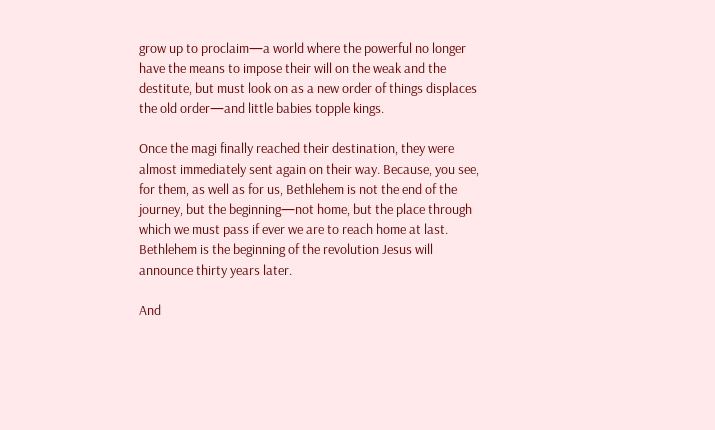grow up to proclaim—a world where the powerful no longer have the means to impose their will on the weak and the destitute, but must look on as a new order of things displaces the old order—and little babies topple kings.

Once the magi finally reached their destination, they were almost immediately sent again on their way. Because, you see, for them, as well as for us, Bethlehem is not the end of the journey, but the beginning—not home, but the place through which we must pass if ever we are to reach home at last. Bethlehem is the beginning of the revolution Jesus will announce thirty years later.

And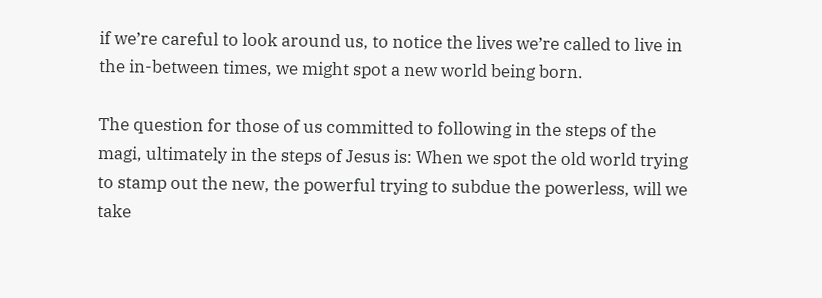if we’re careful to look around us, to notice the lives we’re called to live in the in-between times, we might spot a new world being born.

The question for those of us committed to following in the steps of the magi, ultimately in the steps of Jesus is: When we spot the old world trying to stamp out the new, the powerful trying to subdue the powerless, will we take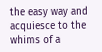the easy way and acquiesce to the whims of a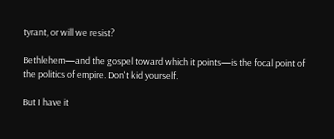tyrant, or will we resist?

Bethlehem—and the gospel toward which it points—is the focal point of the politics of empire. Don't kid yourself.

But I have it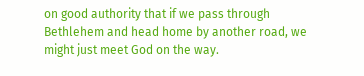on good authority that if we pass through Bethlehem and head home by another road, we might just meet God on the way.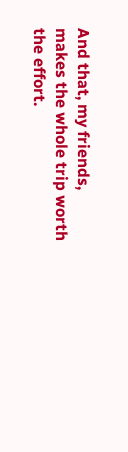And that, my friends, makes the whole trip worth the effort.